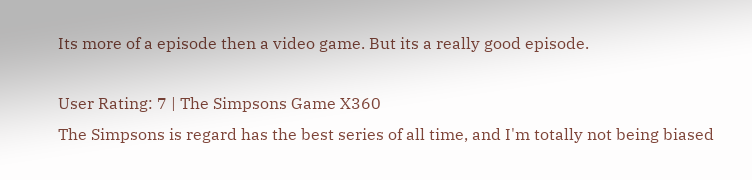Its more of a episode then a video game. But its a really good episode.

User Rating: 7 | The Simpsons Game X360
The Simpsons is regard has the best series of all time, and I'm totally not being biased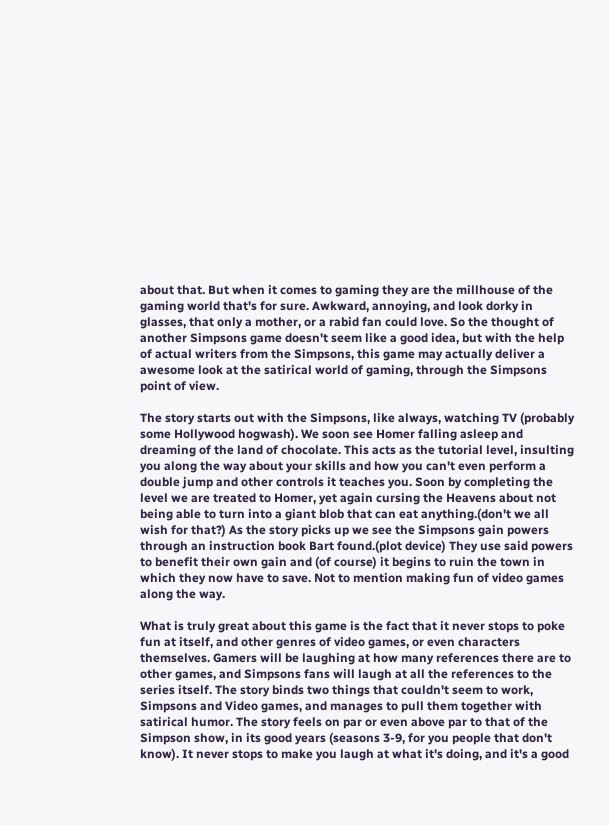about that. But when it comes to gaming they are the millhouse of the gaming world that's for sure. Awkward, annoying, and look dorky in glasses, that only a mother, or a rabid fan could love. So the thought of another Simpsons game doesn't seem like a good idea, but with the help of actual writers from the Simpsons, this game may actually deliver a awesome look at the satirical world of gaming, through the Simpsons point of view.

The story starts out with the Simpsons, like always, watching TV (probably some Hollywood hogwash). We soon see Homer falling asleep and dreaming of the land of chocolate. This acts as the tutorial level, insulting you along the way about your skills and how you can't even perform a double jump and other controls it teaches you. Soon by completing the level we are treated to Homer, yet again cursing the Heavens about not being able to turn into a giant blob that can eat anything.(don't we all wish for that?) As the story picks up we see the Simpsons gain powers through an instruction book Bart found.(plot device) They use said powers to benefit their own gain and (of course) it begins to ruin the town in which they now have to save. Not to mention making fun of video games along the way.

What is truly great about this game is the fact that it never stops to poke fun at itself, and other genres of video games, or even characters themselves. Gamers will be laughing at how many references there are to other games, and Simpsons fans will laugh at all the references to the series itself. The story binds two things that couldn't seem to work, Simpsons and Video games, and manages to pull them together with satirical humor. The story feels on par or even above par to that of the Simpson show, in its good years (seasons 3-9, for you people that don't know). It never stops to make you laugh at what it's doing, and it's a good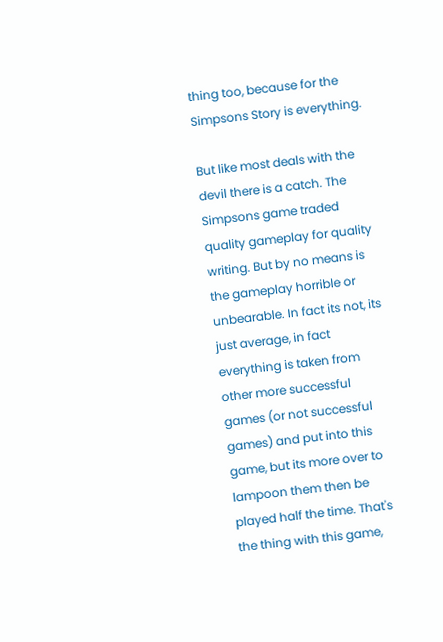thing too, because for the Simpsons Story is everything.

But like most deals with the devil there is a catch. The Simpsons game traded quality gameplay for quality writing. But by no means is the gameplay horrible or unbearable. In fact its not, its just average, in fact everything is taken from other more successful games (or not successful games) and put into this game, but its more over to lampoon them then be played half the time. That's the thing with this game,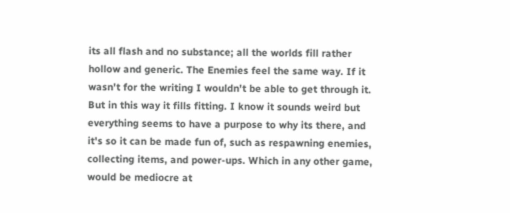its all flash and no substance; all the worlds fill rather hollow and generic. The Enemies feel the same way. If it wasn't for the writing I wouldn't be able to get through it. But in this way it fills fitting. I know it sounds weird but everything seems to have a purpose to why its there, and it's so it can be made fun of, such as respawning enemies, collecting items, and power-ups. Which in any other game, would be mediocre at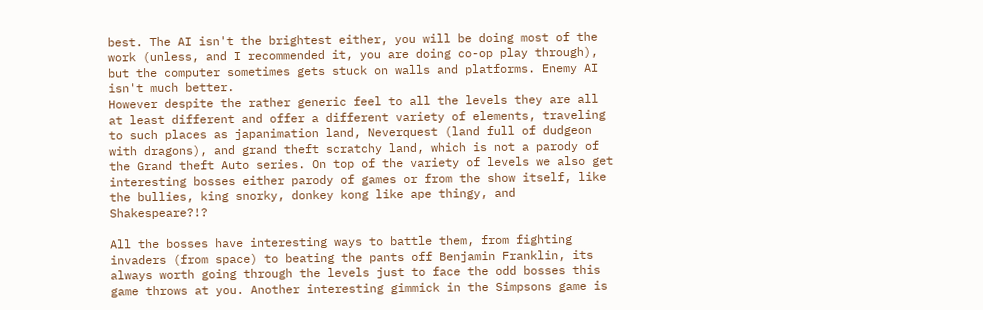best. The AI isn't the brightest either, you will be doing most of the work (unless, and I recommended it, you are doing co-op play through), but the computer sometimes gets stuck on walls and platforms. Enemy AI isn't much better.
However despite the rather generic feel to all the levels they are all at least different and offer a different variety of elements, traveling to such places as japanimation land, Neverquest (land full of dudgeon with dragons), and grand theft scratchy land, which is not a parody of the Grand theft Auto series. On top of the variety of levels we also get interesting bosses either parody of games or from the show itself, like the bullies, king snorky, donkey kong like ape thingy, and Shakespeare?!?

All the bosses have interesting ways to battle them, from fighting invaders (from space) to beating the pants off Benjamin Franklin, its always worth going through the levels just to face the odd bosses this game throws at you. Another interesting gimmick in the Simpsons game is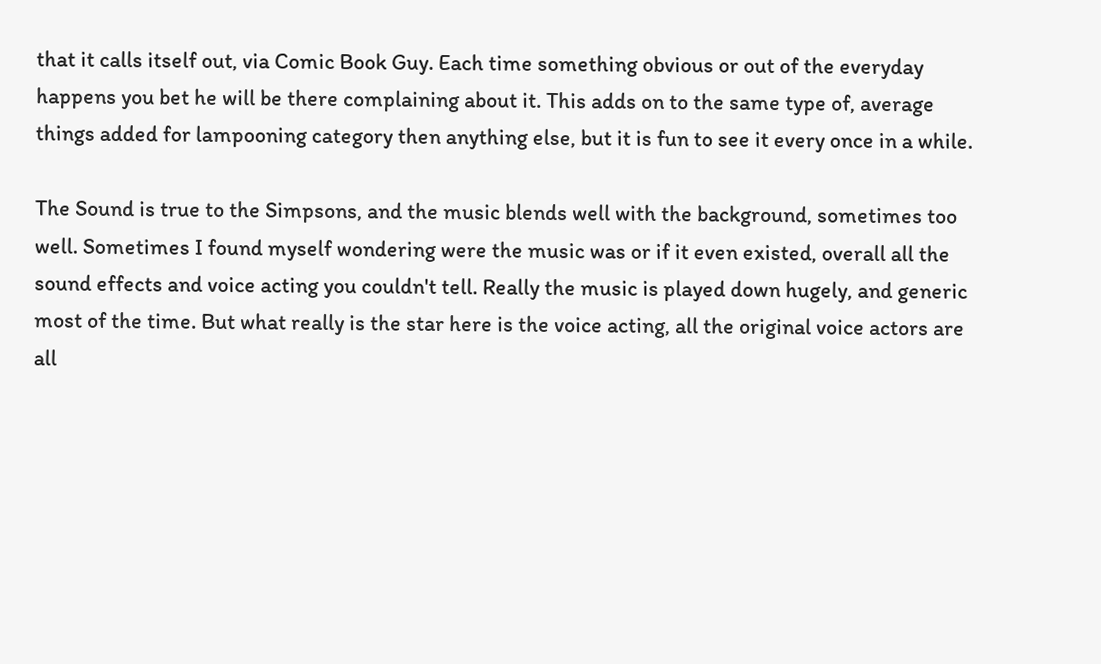that it calls itself out, via Comic Book Guy. Each time something obvious or out of the everyday happens you bet he will be there complaining about it. This adds on to the same type of, average things added for lampooning category then anything else, but it is fun to see it every once in a while.

The Sound is true to the Simpsons, and the music blends well with the background, sometimes too well. Sometimes I found myself wondering were the music was or if it even existed, overall all the sound effects and voice acting you couldn't tell. Really the music is played down hugely, and generic most of the time. But what really is the star here is the voice acting, all the original voice actors are all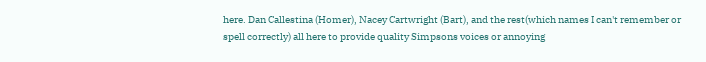here. Dan Callestina (Homer), Nacey Cartwright (Bart), and the rest(which names I can't remember or spell correctly) all here to provide quality Simpsons voices or annoying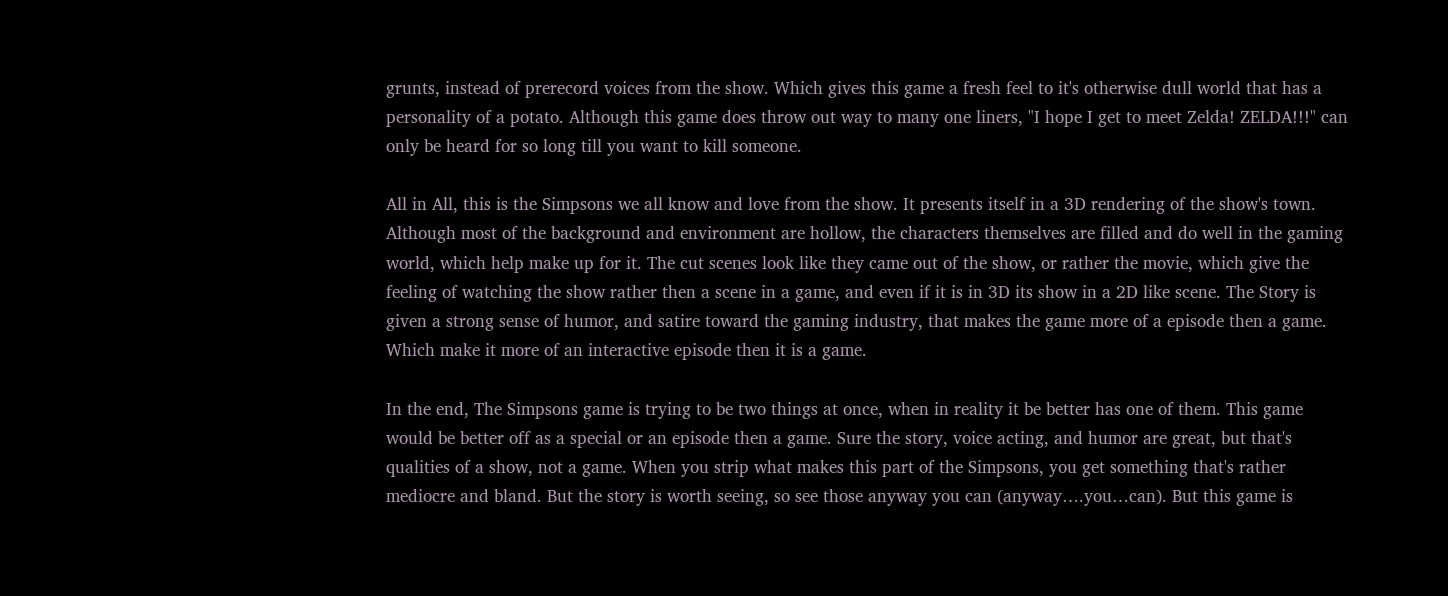grunts, instead of prerecord voices from the show. Which gives this game a fresh feel to it's otherwise dull world that has a personality of a potato. Although this game does throw out way to many one liners, "I hope I get to meet Zelda! ZELDA!!!" can only be heard for so long till you want to kill someone.

All in All, this is the Simpsons we all know and love from the show. It presents itself in a 3D rendering of the show's town. Although most of the background and environment are hollow, the characters themselves are filled and do well in the gaming world, which help make up for it. The cut scenes look like they came out of the show, or rather the movie, which give the feeling of watching the show rather then a scene in a game, and even if it is in 3D its show in a 2D like scene. The Story is given a strong sense of humor, and satire toward the gaming industry, that makes the game more of a episode then a game. Which make it more of an interactive episode then it is a game.

In the end, The Simpsons game is trying to be two things at once, when in reality it be better has one of them. This game would be better off as a special or an episode then a game. Sure the story, voice acting, and humor are great, but that's qualities of a show, not a game. When you strip what makes this part of the Simpsons, you get something that's rather mediocre and bland. But the story is worth seeing, so see those anyway you can (anyway….you…can). But this game is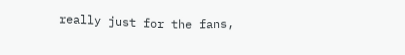really just for the fans,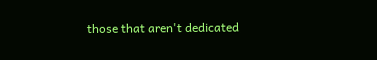those that aren't dedicated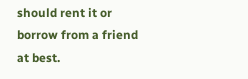should rent it or borrow from a friend at best.